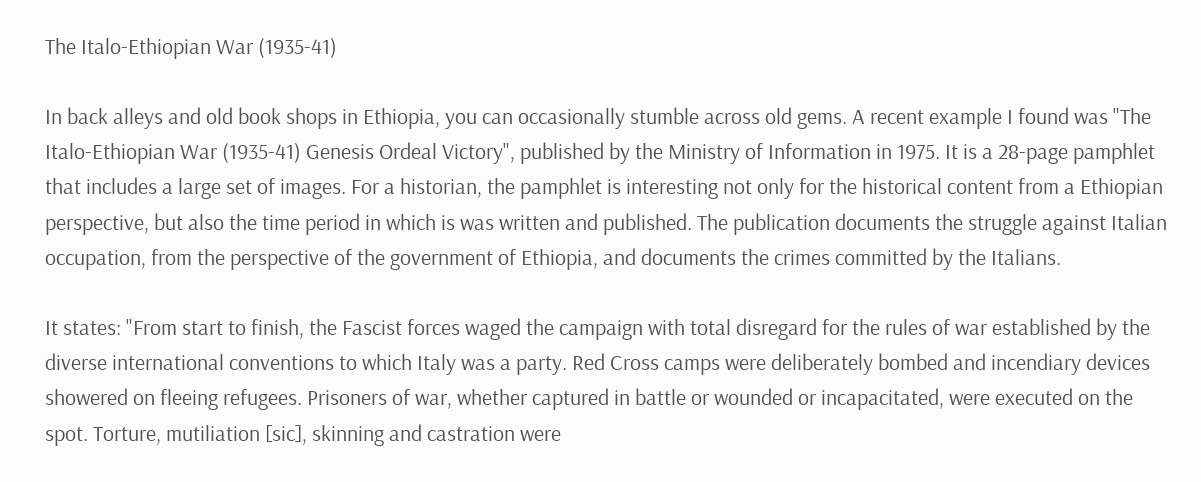The Italo-Ethiopian War (1935-41)

In back alleys and old book shops in Ethiopia, you can occasionally stumble across old gems. A recent example I found was "The Italo-Ethiopian War (1935-41) Genesis Ordeal Victory", published by the Ministry of Information in 1975. It is a 28-page pamphlet that includes a large set of images. For a historian, the pamphlet is interesting not only for the historical content from a Ethiopian perspective, but also the time period in which is was written and published. The publication documents the struggle against Italian occupation, from the perspective of the government of Ethiopia, and documents the crimes committed by the Italians.

It states: "From start to finish, the Fascist forces waged the campaign with total disregard for the rules of war established by the diverse international conventions to which Italy was a party. Red Cross camps were deliberately bombed and incendiary devices showered on fleeing refugees. Prisoners of war, whether captured in battle or wounded or incapacitated, were executed on the spot. Torture, mutiliation [sic], skinning and castration were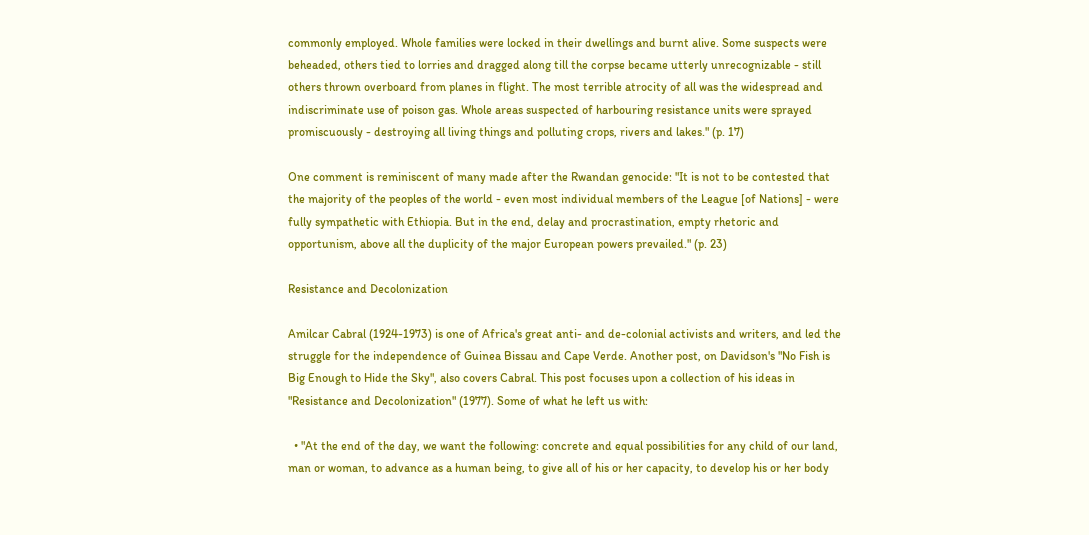commonly employed. Whole families were locked in their dwellings and burnt alive. Some suspects were beheaded, others tied to lorries and dragged along till the corpse became utterly unrecognizable - still others thrown overboard from planes in flight. The most terrible atrocity of all was the widespread and indiscriminate use of poison gas. Whole areas suspected of harbouring resistance units were sprayed promiscuously - destroying all living things and polluting crops, rivers and lakes." (p. 17)

One comment is reminiscent of many made after the Rwandan genocide: "It is not to be contested that the majority of the peoples of the world - even most individual members of the League [of Nations] - were fully sympathetic with Ethiopia. But in the end, delay and procrastination, empty rhetoric and opportunism, above all the duplicity of the major European powers prevailed." (p. 23)

Resistance and Decolonization

Amilcar Cabral (1924-1973) is one of Africa's great anti- and de-colonial activists and writers, and led the struggle for the independence of Guinea Bissau and Cape Verde. Another post, on Davidson's "No Fish is Big Enough to Hide the Sky", also covers Cabral. This post focuses upon a collection of his ideas in "Resistance and Decolonization" (1977). Some of what he left us with:

  • "At the end of the day, we want the following: concrete and equal possibilities for any child of our land, man or woman, to advance as a human being, to give all of his or her capacity, to develop his or her body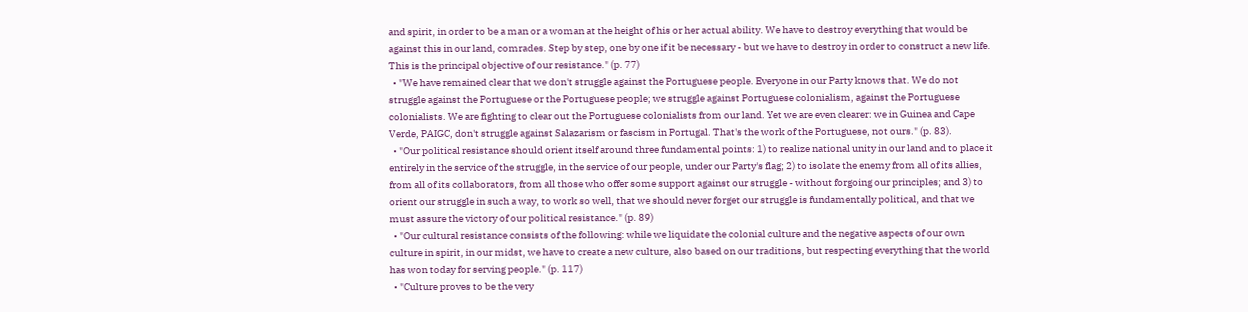and spirit, in order to be a man or a woman at the height of his or her actual ability. We have to destroy everything that would be against this in our land, comrades. Step by step, one by one if it be necessary - but we have to destroy in order to construct a new life. This is the principal objective of our resistance." (p. 77)
  • "We have remained clear that we don't struggle against the Portuguese people. Everyone in our Party knows that. We do not struggle against the Portuguese or the Portuguese people; we struggle against Portuguese colonialism, against the Portuguese colonialists. We are fighting to clear out the Portuguese colonialists from our land. Yet we are even clearer: we in Guinea and Cape Verde, PAIGC, don't struggle against Salazarism or fascism in Portugal. That's the work of the Portuguese, not ours." (p. 83).
  • "Our political resistance should orient itself around three fundamental points: 1) to realize national unity in our land and to place it entirely in the service of the struggle, in the service of our people, under our Party's flag; 2) to isolate the enemy from all of its allies, from all of its collaborators, from all those who offer some support against our struggle - without forgoing our principles; and 3) to orient our struggle in such a way, to work so well, that we should never forget our struggle is fundamentally political, and that we must assure the victory of our political resistance." (p. 89)
  • "Our cultural resistance consists of the following: while we liquidate the colonial culture and the negative aspects of our own culture in spirit, in our midst, we have to create a new culture, also based on our traditions, but respecting everything that the world has won today for serving people." (p. 117)
  • "Culture proves to be the very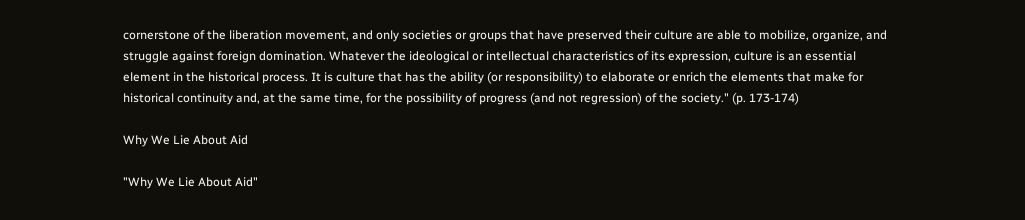cornerstone of the liberation movement, and only societies or groups that have preserved their culture are able to mobilize, organize, and struggle against foreign domination. Whatever the ideological or intellectual characteristics of its expression, culture is an essential element in the historical process. It is culture that has the ability (or responsibility) to elaborate or enrich the elements that make for historical continuity and, at the same time, for the possibility of progress (and not regression) of the society." (p. 173-174)

Why We Lie About Aid

"Why We Lie About Aid"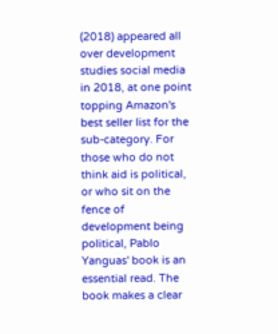(2018) appeared all over development studies social media in 2018, at one point topping Amazon's best seller list for the sub-category. For those who do not think aid is political, or who sit on the fence of development being political, Pablo Yanguas' book is an essential read. The book makes a clear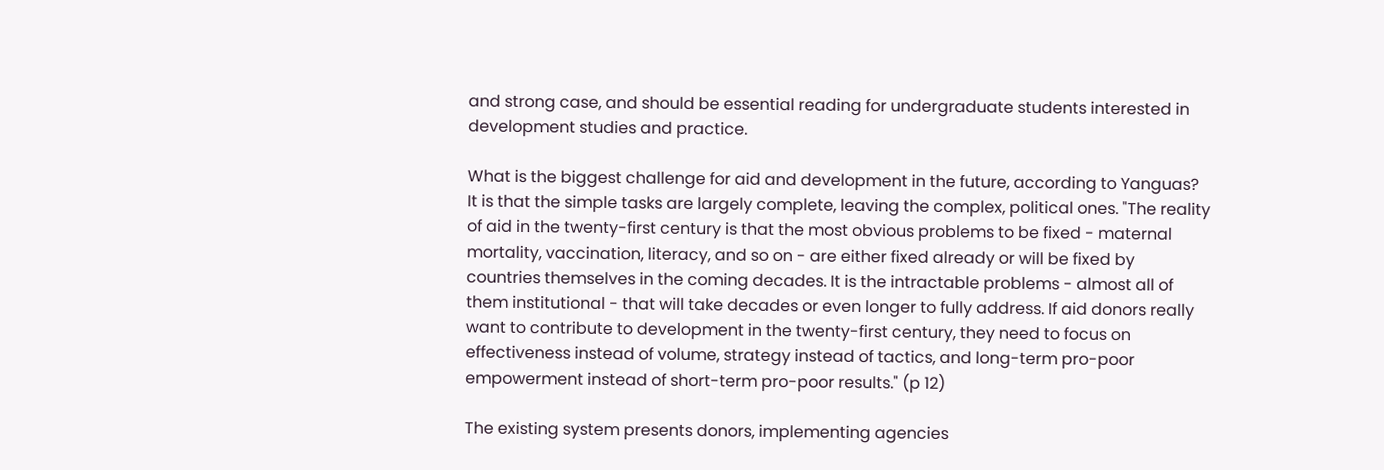and strong case, and should be essential reading for undergraduate students interested in development studies and practice.

What is the biggest challenge for aid and development in the future, according to Yanguas? It is that the simple tasks are largely complete, leaving the complex, political ones. "The reality of aid in the twenty-first century is that the most obvious problems to be fixed - maternal mortality, vaccination, literacy, and so on - are either fixed already or will be fixed by countries themselves in the coming decades. It is the intractable problems - almost all of them institutional - that will take decades or even longer to fully address. If aid donors really want to contribute to development in the twenty-first century, they need to focus on effectiveness instead of volume, strategy instead of tactics, and long-term pro-poor empowerment instead of short-term pro-poor results." (p 12)

The existing system presents donors, implementing agencies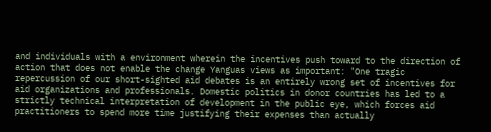and individuals with a environment wherein the incentives push toward to the direction of action that does not enable the change Yanguas views as important: "One tragic repercussion of our short-sighted aid debates is an entirely wrong set of incentives for aid organizations and professionals. Domestic politics in donor countries has led to a strictly technical interpretation of development in the public eye, which forces aid practitioners to spend more time justifying their expenses than actually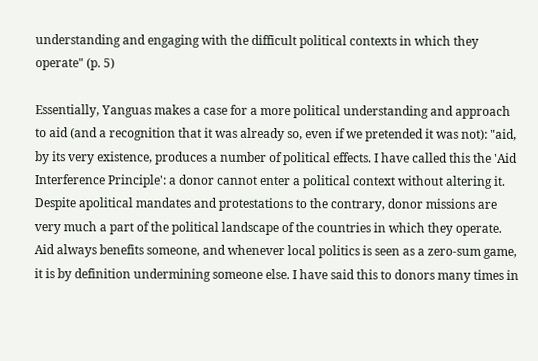understanding and engaging with the difficult political contexts in which they operate" (p. 5)

Essentially, Yanguas makes a case for a more political understanding and approach to aid (and a recognition that it was already so, even if we pretended it was not): "aid, by its very existence, produces a number of political effects. I have called this the 'Aid Interference Principle': a donor cannot enter a political context without altering it. Despite apolitical mandates and protestations to the contrary, donor missions are very much a part of the political landscape of the countries in which they operate. Aid always benefits someone, and whenever local politics is seen as a zero-sum game, it is by definition undermining someone else. I have said this to donors many times in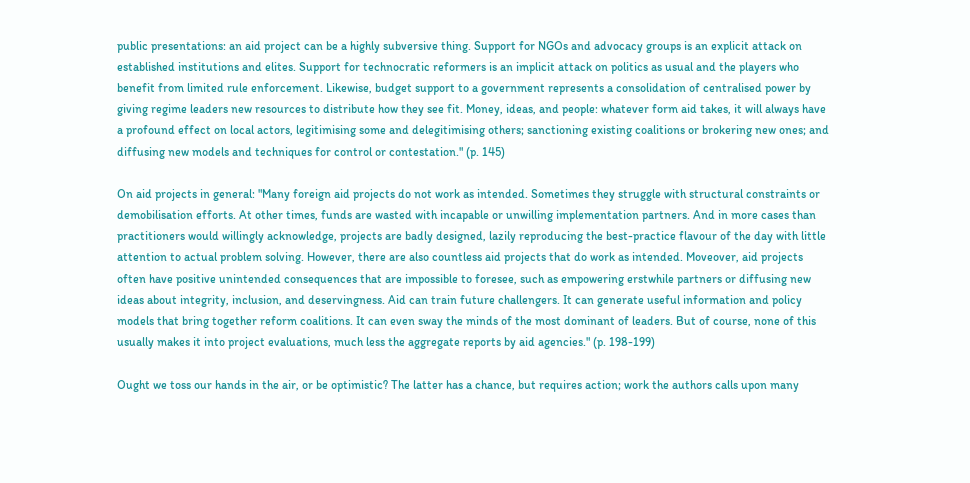public presentations: an aid project can be a highly subversive thing. Support for NGOs and advocacy groups is an explicit attack on established institutions and elites. Support for technocratic reformers is an implicit attack on politics as usual and the players who benefit from limited rule enforcement. Likewise, budget support to a government represents a consolidation of centralised power by giving regime leaders new resources to distribute how they see fit. Money, ideas, and people: whatever form aid takes, it will always have a profound effect on local actors, legitimising some and delegitimising others; sanctioning existing coalitions or brokering new ones; and diffusing new models and techniques for control or contestation." (p. 145)

On aid projects in general: "Many foreign aid projects do not work as intended. Sometimes they struggle with structural constraints or demobilisation efforts. At other times, funds are wasted with incapable or unwilling implementation partners. And in more cases than practitioners would willingly acknowledge, projects are badly designed, lazily reproducing the best-practice flavour of the day with little attention to actual problem solving. However, there are also countless aid projects that do work as intended. Moveover, aid projects often have positive unintended consequences that are impossible to foresee, such as empowering erstwhile partners or diffusing new ideas about integrity, inclusion, and deservingness. Aid can train future challengers. It can generate useful information and policy models that bring together reform coalitions. It can even sway the minds of the most dominant of leaders. But of course, none of this usually makes it into project evaluations, much less the aggregate reports by aid agencies." (p. 198-199)

Ought we toss our hands in the air, or be optimistic? The latter has a chance, but requires action; work the authors calls upon many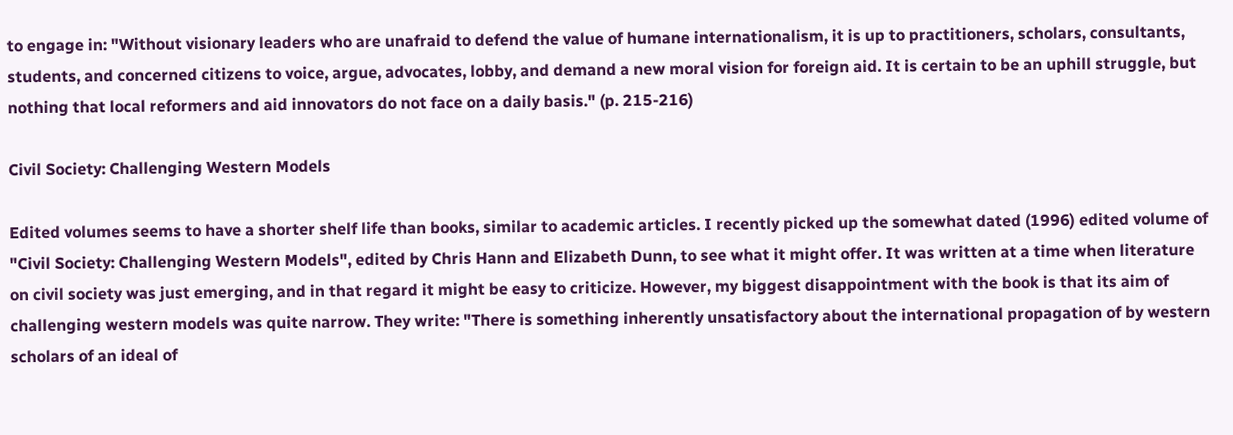to engage in: "Without visionary leaders who are unafraid to defend the value of humane internationalism, it is up to practitioners, scholars, consultants, students, and concerned citizens to voice, argue, advocates, lobby, and demand a new moral vision for foreign aid. It is certain to be an uphill struggle, but nothing that local reformers and aid innovators do not face on a daily basis." (p. 215-216)

Civil Society: Challenging Western Models

Edited volumes seems to have a shorter shelf life than books, similar to academic articles. I recently picked up the somewhat dated (1996) edited volume of "Civil Society: Challenging Western Models", edited by Chris Hann and Elizabeth Dunn, to see what it might offer. It was written at a time when literature on civil society was just emerging, and in that regard it might be easy to criticize. However, my biggest disappointment with the book is that its aim of challenging western models was quite narrow. They write: "There is something inherently unsatisfactory about the international propagation of by western scholars of an ideal of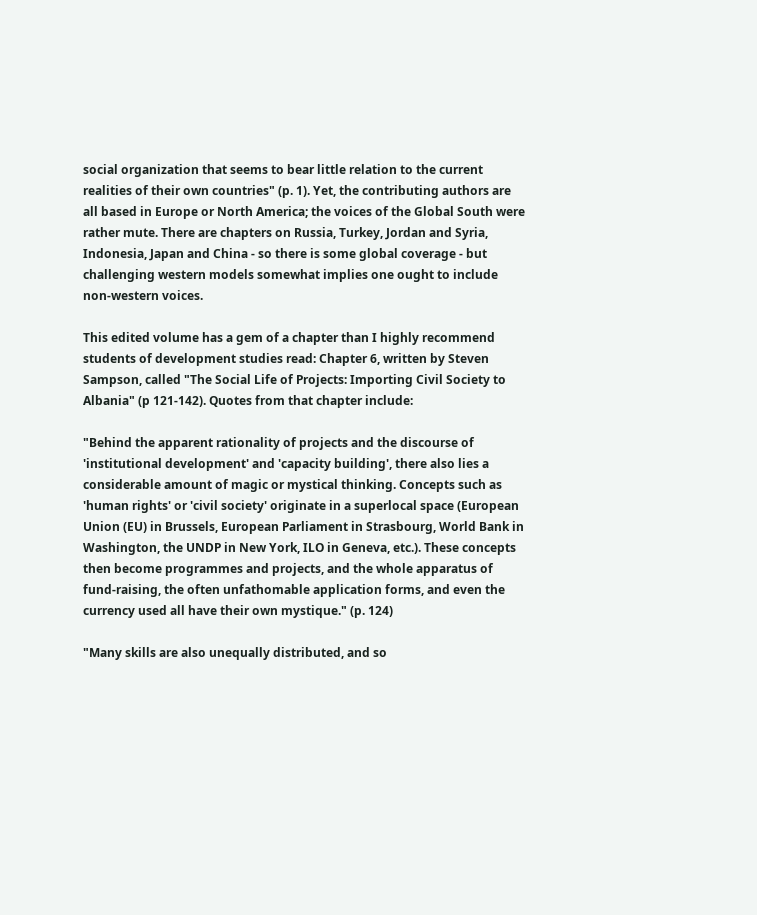social organization that seems to bear little relation to the current realities of their own countries" (p. 1). Yet, the contributing authors are all based in Europe or North America; the voices of the Global South were rather mute. There are chapters on Russia, Turkey, Jordan and Syria, Indonesia, Japan and China - so there is some global coverage - but challenging western models somewhat implies one ought to include non-western voices.

This edited volume has a gem of a chapter than I highly recommend students of development studies read: Chapter 6, written by Steven Sampson, called "The Social Life of Projects: Importing Civil Society to Albania" (p 121-142). Quotes from that chapter include:

"Behind the apparent rationality of projects and the discourse of 'institutional development' and 'capacity building', there also lies a considerable amount of magic or mystical thinking. Concepts such as 'human rights' or 'civil society' originate in a superlocal space (European Union (EU) in Brussels, European Parliament in Strasbourg, World Bank in Washington, the UNDP in New York, ILO in Geneva, etc.). These concepts then become programmes and projects, and the whole apparatus of fund-raising, the often unfathomable application forms, and even the currency used all have their own mystique." (p. 124)

"Many skills are also unequally distributed, and so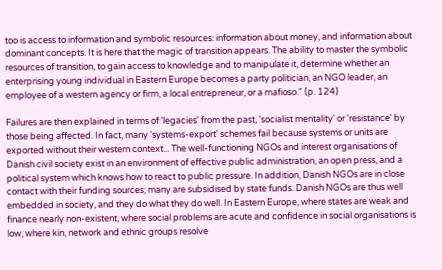too is access to information and symbolic resources: information about money, and information about dominant concepts. It is here that the magic of transition appears. The ability to master the symbolic resources of transition, to gain access to knowledge and to manipulate it, determine whether an enterprising young individual in Eastern Europe becomes a party politician, an NGO leader, an employee of a western agency or firm, a local entrepreneur, or a mafioso." (p. 124)

Failures are then explained in terms of 'legacies' from the past, 'socialist mentality' or 'resistance' by those being affected. In fact, many 'systems-export' schemes fail because systems or units are exported without their western context... The well-functioning NGOs and interest organisations of Danish civil society exist in an environment of effective public administration, an open press, and a political system which knows how to react to public pressure. In addition, Danish NGOs are in close contact with their funding sources; many are subsidised by state funds. Danish NGOs are thus well embedded in society, and they do what they do well. In Eastern Europe, where states are weak and finance nearly non-existent, where social problems are acute and confidence in social organisations is low, where kin, network and ethnic groups resolve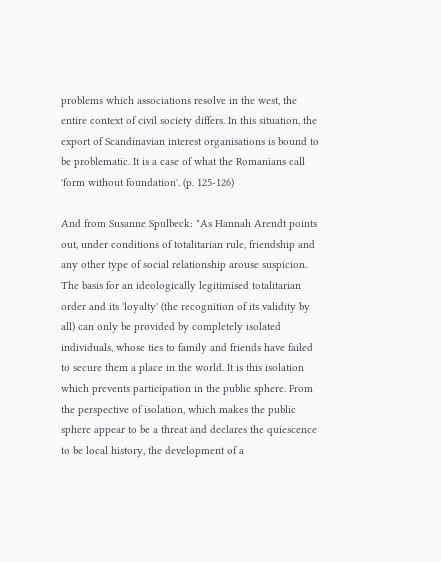problems which associations resolve in the west, the entire context of civil society differs. In this situation, the export of Scandinavian interest organisations is bound to be problematic. It is a case of what the Romanians call 'form without foundation'. (p. 125-126)

And from Susanne Spulbeck: "As Hannah Arendt points out, under conditions of totalitarian rule, friendship and any other type of social relationship arouse suspicion. The basis for an ideologically legitimised totalitarian order and its 'loyalty' (the recognition of its validity by all) can only be provided by completely isolated individuals, whose ties to family and friends have failed to secure them a place in the world. It is this isolation which prevents participation in the public sphere. From the perspective of isolation, which makes the public sphere appear to be a threat and declares the quiescence to be local history, the development of a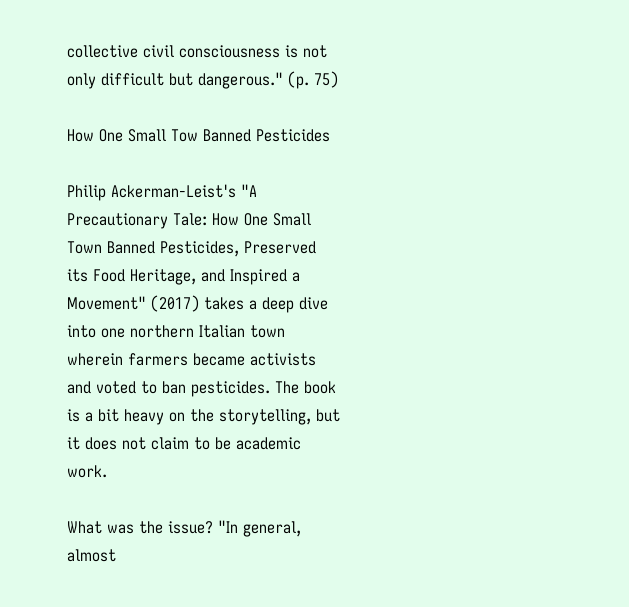collective civil consciousness is not only difficult but dangerous." (p. 75)

How One Small Tow Banned Pesticides

Philip Ackerman-Leist's "A Precautionary Tale: How One Small Town Banned Pesticides, Preserved its Food Heritage, and Inspired a Movement" (2017) takes a deep dive into one northern Italian town wherein farmers became activists and voted to ban pesticides. The book is a bit heavy on the storytelling, but it does not claim to be academic work.

What was the issue? "In general, almost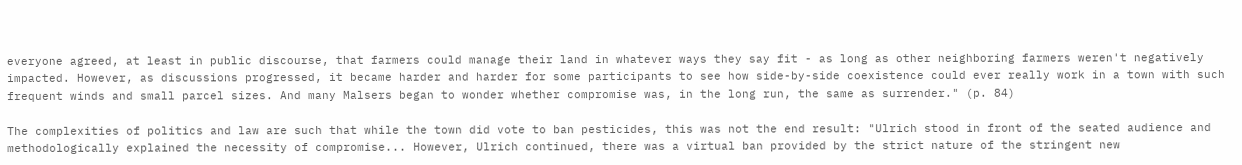everyone agreed, at least in public discourse, that farmers could manage their land in whatever ways they say fit - as long as other neighboring farmers weren't negatively impacted. However, as discussions progressed, it became harder and harder for some participants to see how side-by-side coexistence could ever really work in a town with such frequent winds and small parcel sizes. And many Malsers began to wonder whether compromise was, in the long run, the same as surrender." (p. 84)

The complexities of politics and law are such that while the town did vote to ban pesticides, this was not the end result: "Ulrich stood in front of the seated audience and methodologically explained the necessity of compromise... However, Ulrich continued, there was a virtual ban provided by the strict nature of the stringent new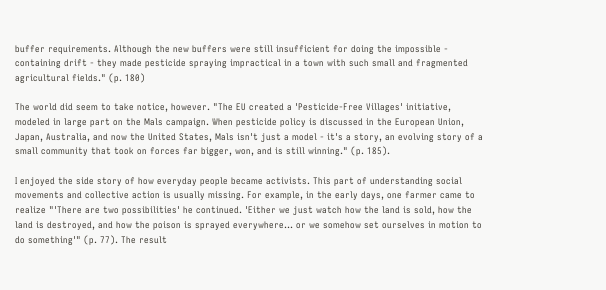buffer requirements. Although the new buffers were still insufficient for doing the impossible - containing drift - they made pesticide spraying impractical in a town with such small and fragmented agricultural fields." (p. 180)

The world did seem to take notice, however. "The EU created a 'Pesticide-Free Villages' initiative, modeled in large part on the Mals campaign. When pesticide policy is discussed in the European Union, Japan, Australia, and now the United States, Mals isn't just a model - it's a story, an evolving story of a small community that took on forces far bigger, won, and is still winning." (p. 185).

I enjoyed the side story of how everyday people became activists. This part of understanding social movements and collective action is usually missing. For example, in the early days, one farmer came to realize "'There are two possibilities' he continued. 'Either we just watch how the land is sold, how the land is destroyed, and how the poison is sprayed everywhere... or we somehow set ourselves in motion to do something'" (p. 77). The result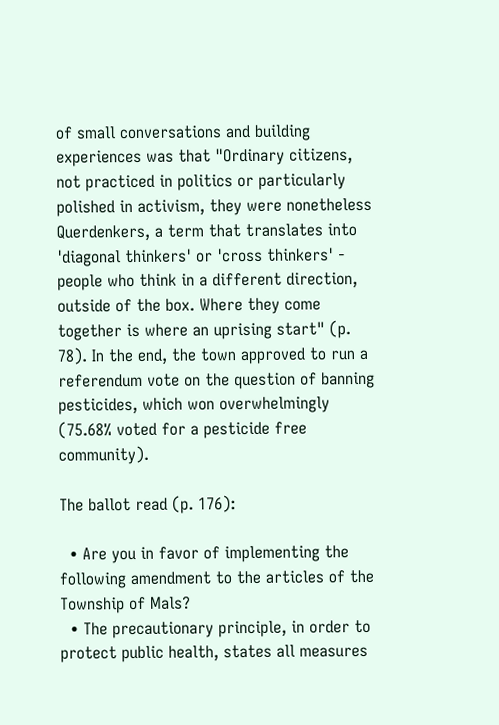of small conversations and building experiences was that "Ordinary citizens, not practiced in politics or particularly polished in activism, they were nonetheless Querdenkers, a term that translates into 'diagonal thinkers' or 'cross thinkers' - people who think in a different direction, outside of the box. Where they come together is where an uprising start" (p. 78). In the end, the town approved to run a referendum vote on the question of banning pesticides, which won overwhelmingly (75.68% voted for a pesticide free community).

The ballot read (p. 176):

  • Are you in favor of implementing the following amendment to the articles of the Township of Mals?
  • The precautionary principle, in order to protect public health, states all measures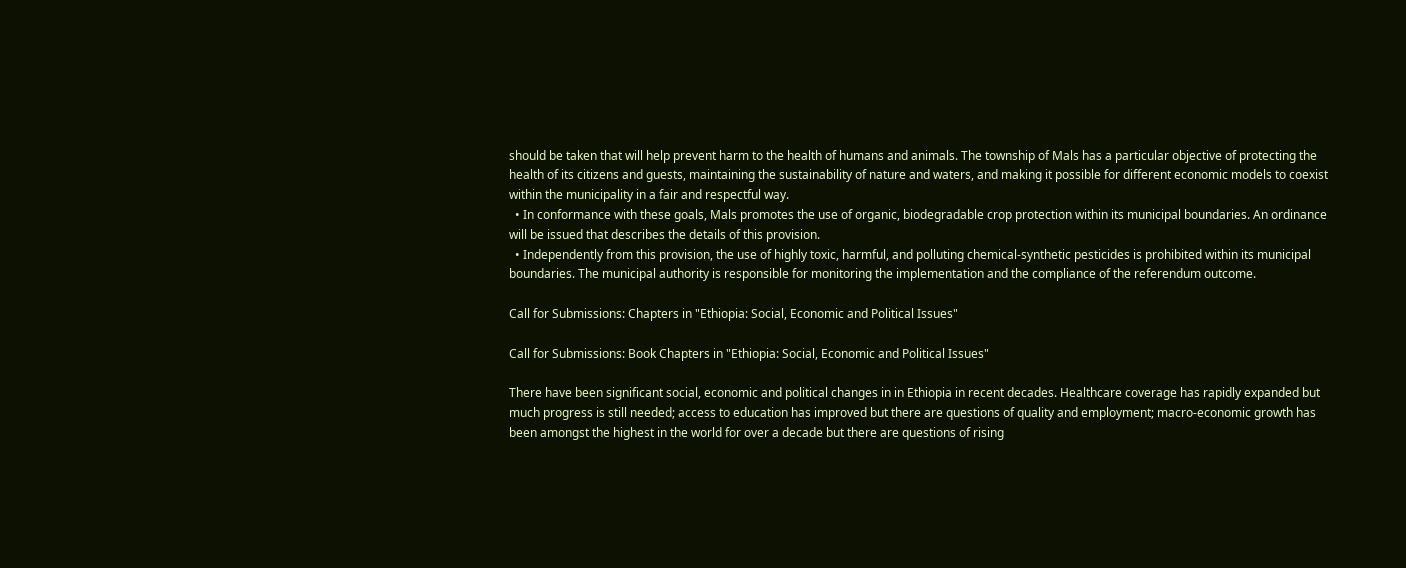should be taken that will help prevent harm to the health of humans and animals. The township of Mals has a particular objective of protecting the health of its citizens and guests, maintaining the sustainability of nature and waters, and making it possible for different economic models to coexist within the municipality in a fair and respectful way.
  • In conformance with these goals, Mals promotes the use of organic, biodegradable crop protection within its municipal boundaries. An ordinance will be issued that describes the details of this provision.
  • Independently from this provision, the use of highly toxic, harmful, and polluting chemical-synthetic pesticides is prohibited within its municipal boundaries. The municipal authority is responsible for monitoring the implementation and the compliance of the referendum outcome.

Call for Submissions: Chapters in "Ethiopia: Social, Economic and Political Issues"

Call for Submissions: Book Chapters in "Ethiopia: Social, Economic and Political Issues"

There have been significant social, economic and political changes in in Ethiopia in recent decades. Healthcare coverage has rapidly expanded but much progress is still needed; access to education has improved but there are questions of quality and employment; macro-economic growth has been amongst the highest in the world for over a decade but there are questions of rising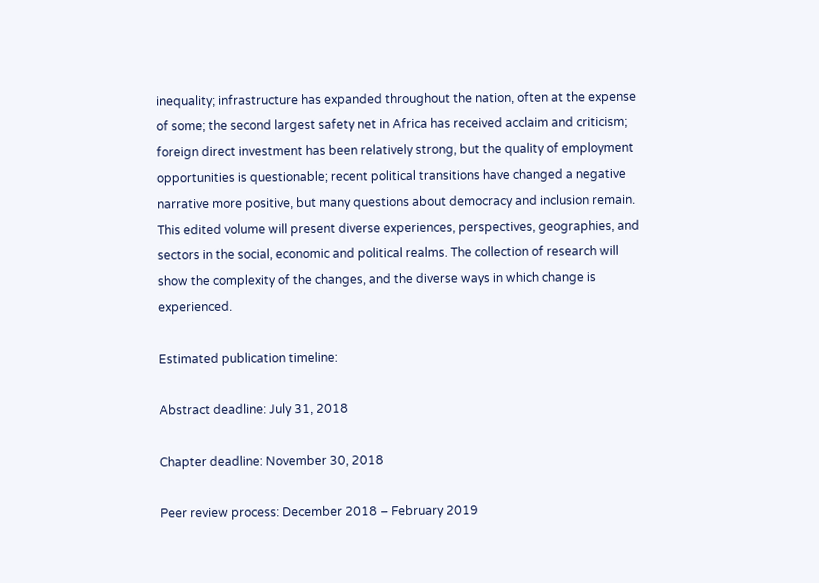inequality; infrastructure has expanded throughout the nation, often at the expense of some; the second largest safety net in Africa has received acclaim and criticism; foreign direct investment has been relatively strong, but the quality of employment opportunities is questionable; recent political transitions have changed a negative narrative more positive, but many questions about democracy and inclusion remain. This edited volume will present diverse experiences, perspectives, geographies, and sectors in the social, economic and political realms. The collection of research will show the complexity of the changes, and the diverse ways in which change is experienced.

Estimated publication timeline:

Abstract deadline: July 31, 2018

Chapter deadline: November 30, 2018

Peer review process: December 2018 – February 2019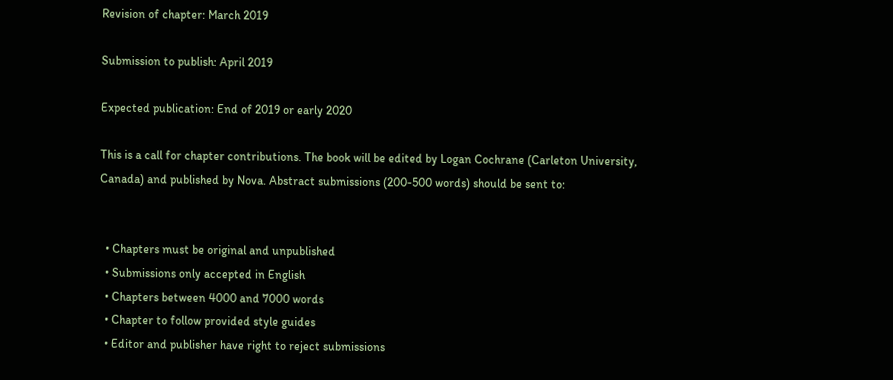Revision of chapter: March 2019

Submission to publish: April 2019

Expected publication: End of 2019 or early 2020

This is a call for chapter contributions. The book will be edited by Logan Cochrane (Carleton University, Canada) and published by Nova. Abstract submissions (200-500 words) should be sent to:


  • Chapters must be original and unpublished
  • Submissions only accepted in English
  • Chapters between 4000 and 7000 words
  • Chapter to follow provided style guides
  • Editor and publisher have right to reject submissions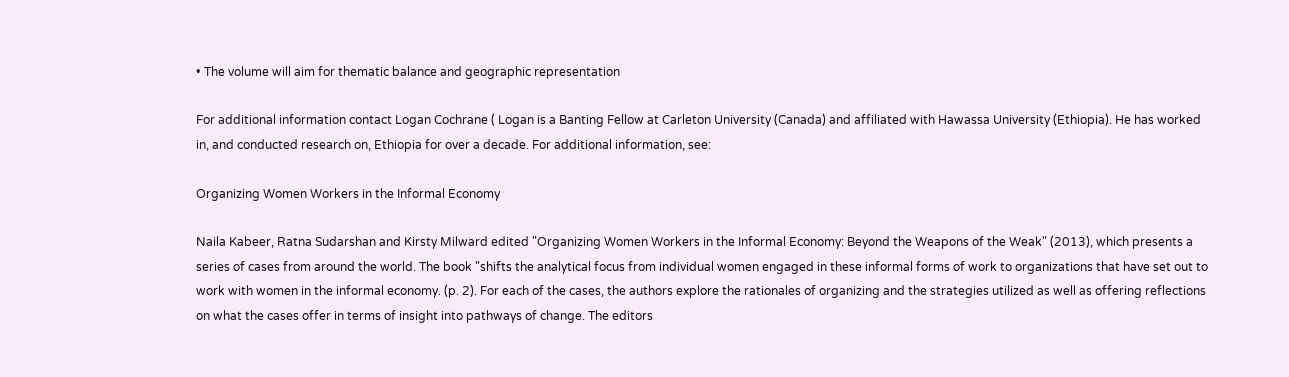• The volume will aim for thematic balance and geographic representation

For additional information contact Logan Cochrane ( Logan is a Banting Fellow at Carleton University (Canada) and affiliated with Hawassa University (Ethiopia). He has worked in, and conducted research on, Ethiopia for over a decade. For additional information, see:

Organizing Women Workers in the Informal Economy

Naila Kabeer, Ratna Sudarshan and Kirsty Milward edited "Organizing Women Workers in the Informal Economy: Beyond the Weapons of the Weak" (2013), which presents a series of cases from around the world. The book "shifts the analytical focus from individual women engaged in these informal forms of work to organizations that have set out to work with women in the informal economy. (p. 2). For each of the cases, the authors explore the rationales of organizing and the strategies utilized as well as offering reflections on what the cases offer in terms of insight into pathways of change. The editors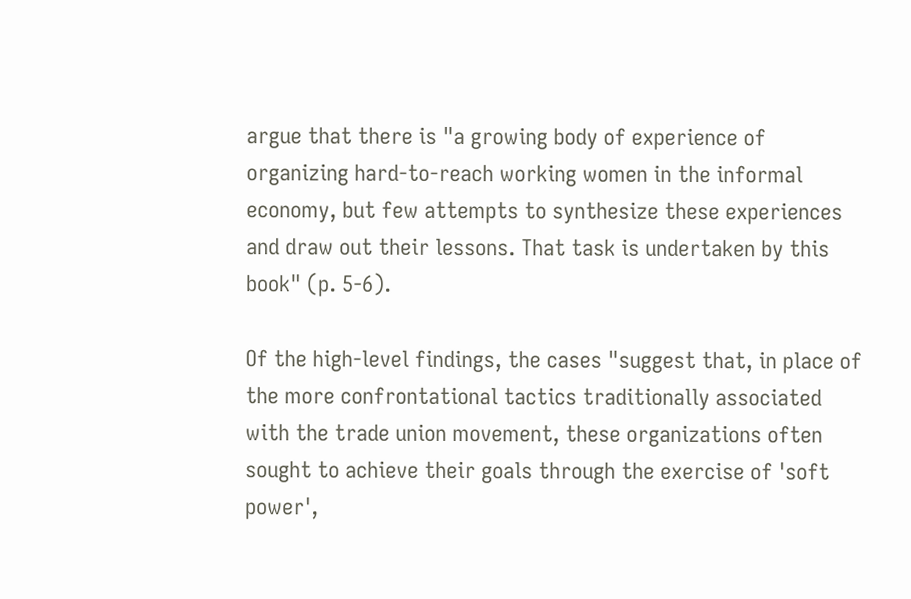argue that there is "a growing body of experience of organizing hard-to-reach working women in the informal economy, but few attempts to synthesize these experiences and draw out their lessons. That task is undertaken by this book" (p. 5-6).

Of the high-level findings, the cases "suggest that, in place of the more confrontational tactics traditionally associated with the trade union movement, these organizations often sought to achieve their goals through the exercise of 'soft power',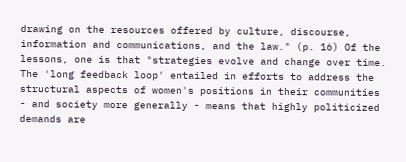drawing on the resources offered by culture, discourse, information and communications, and the law." (p. 16) Of the lessons, one is that "strategies evolve and change over time. The 'long feedback loop' entailed in efforts to address the structural aspects of women's positions in their communities - and society more generally - means that highly politicized demands are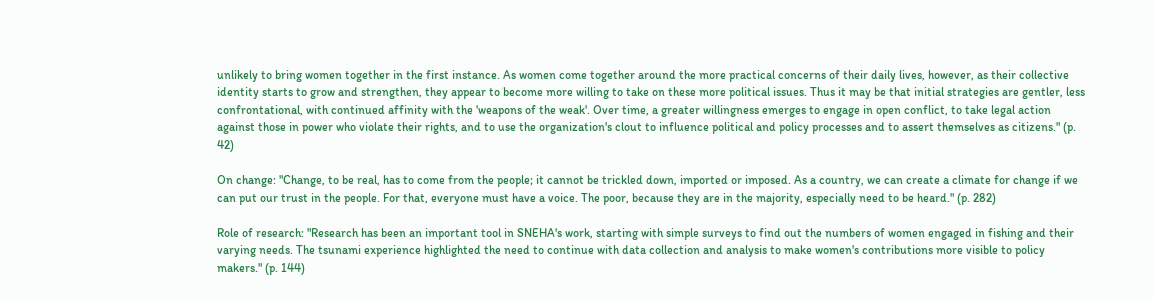unlikely to bring women together in the first instance. As women come together around the more practical concerns of their daily lives, however, as their collective identity starts to grow and strengthen, they appear to become more willing to take on these more political issues. Thus it may be that initial strategies are gentler, less confrontational, with continued affinity with the 'weapons of the weak'. Over time, a greater willingness emerges to engage in open conflict, to take legal action against those in power who violate their rights, and to use the organization's clout to influence political and policy processes and to assert themselves as citizens." (p. 42)

On change: "Change, to be real, has to come from the people; it cannot be trickled down, imported or imposed. As a country, we can create a climate for change if we can put our trust in the people. For that, everyone must have a voice. The poor, because they are in the majority, especially need to be heard." (p. 282)

Role of research: "Research has been an important tool in SNEHA's work, starting with simple surveys to find out the numbers of women engaged in fishing and their varying needs. The tsunami experience highlighted the need to continue with data collection and analysis to make women's contributions more visible to policy makers." (p. 144)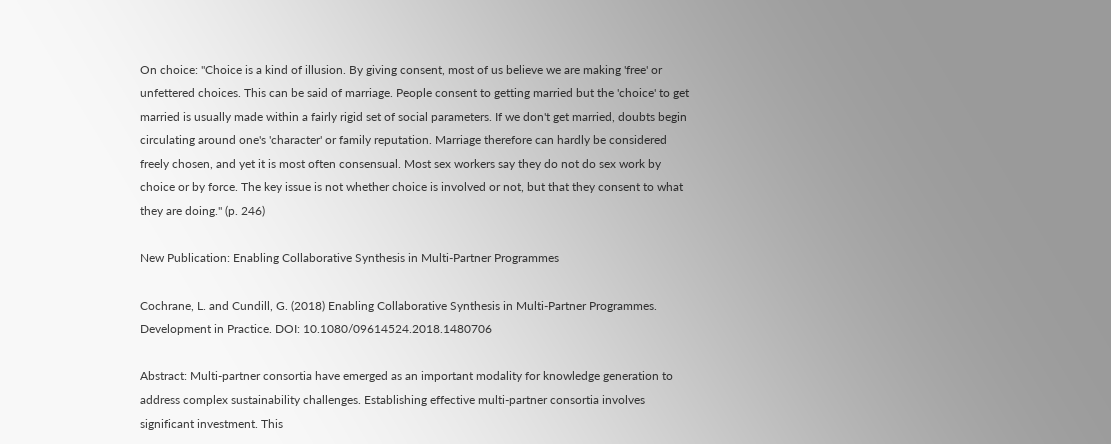On choice: "Choice is a kind of illusion. By giving consent, most of us believe we are making 'free' or unfettered choices. This can be said of marriage. People consent to getting married but the 'choice' to get married is usually made within a fairly rigid set of social parameters. If we don't get married, doubts begin circulating around one's 'character' or family reputation. Marriage therefore can hardly be considered freely chosen, and yet it is most often consensual. Most sex workers say they do not do sex work by choice or by force. The key issue is not whether choice is involved or not, but that they consent to what they are doing." (p. 246)

New Publication: Enabling Collaborative Synthesis in Multi-Partner Programmes

Cochrane, L. and Cundill, G. (2018) Enabling Collaborative Synthesis in Multi-Partner Programmes. Development in Practice. DOI: 10.1080/09614524.2018.1480706

Abstract: Multi-partner consortia have emerged as an important modality for knowledge generation to address complex sustainability challenges. Establishing effective multi-partner consortia involves significant investment. This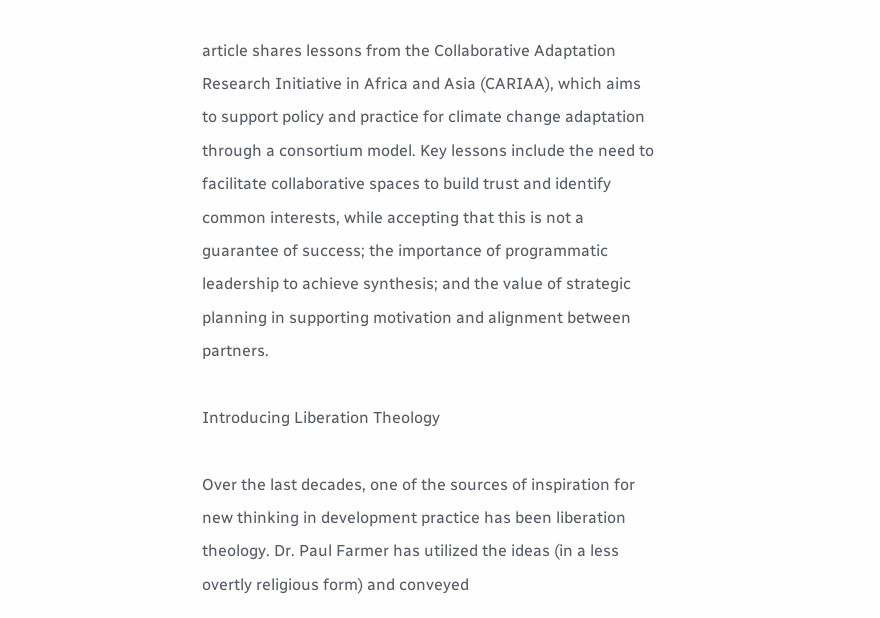article shares lessons from the Collaborative Adaptation Research Initiative in Africa and Asia (CARIAA), which aims to support policy and practice for climate change adaptation through a consortium model. Key lessons include the need to facilitate collaborative spaces to build trust and identify common interests, while accepting that this is not a guarantee of success; the importance of programmatic leadership to achieve synthesis; and the value of strategic planning in supporting motivation and alignment between partners.

Introducing Liberation Theology

Over the last decades, one of the sources of inspiration for new thinking in development practice has been liberation theology. Dr. Paul Farmer has utilized the ideas (in a less overtly religious form) and conveyed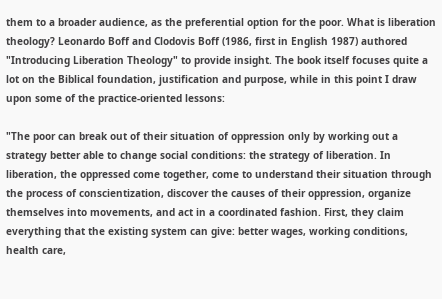them to a broader audience, as the preferential option for the poor. What is liberation theology? Leonardo Boff and Clodovis Boff (1986, first in English 1987) authored "Introducing Liberation Theology" to provide insight. The book itself focuses quite a lot on the Biblical foundation, justification and purpose, while in this point I draw upon some of the practice-oriented lessons:

"The poor can break out of their situation of oppression only by working out a strategy better able to change social conditions: the strategy of liberation. In liberation, the oppressed come together, come to understand their situation through the process of conscientization, discover the causes of their oppression, organize themselves into movements, and act in a coordinated fashion. First, they claim everything that the existing system can give: better wages, working conditions, health care,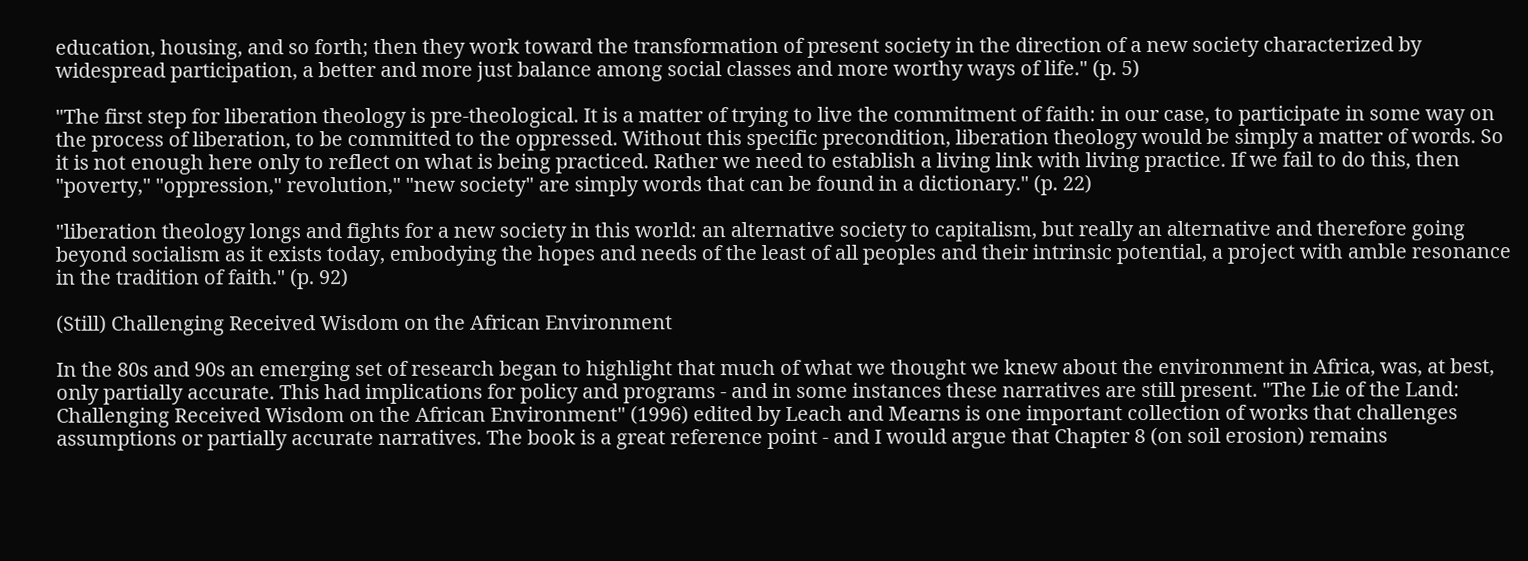education, housing, and so forth; then they work toward the transformation of present society in the direction of a new society characterized by widespread participation, a better and more just balance among social classes and more worthy ways of life." (p. 5)

"The first step for liberation theology is pre-theological. It is a matter of trying to live the commitment of faith: in our case, to participate in some way on the process of liberation, to be committed to the oppressed. Without this specific precondition, liberation theology would be simply a matter of words. So it is not enough here only to reflect on what is being practiced. Rather we need to establish a living link with living practice. If we fail to do this, then "poverty," "oppression," revolution," "new society" are simply words that can be found in a dictionary." (p. 22)

"liberation theology longs and fights for a new society in this world: an alternative society to capitalism, but really an alternative and therefore going beyond socialism as it exists today, embodying the hopes and needs of the least of all peoples and their intrinsic potential, a project with amble resonance in the tradition of faith." (p. 92)

(Still) Challenging Received Wisdom on the African Environment

In the 80s and 90s an emerging set of research began to highlight that much of what we thought we knew about the environment in Africa, was, at best, only partially accurate. This had implications for policy and programs - and in some instances these narratives are still present. "The Lie of the Land: Challenging Received Wisdom on the African Environment" (1996) edited by Leach and Mearns is one important collection of works that challenges assumptions or partially accurate narratives. The book is a great reference point - and I would argue that Chapter 8 (on soil erosion) remains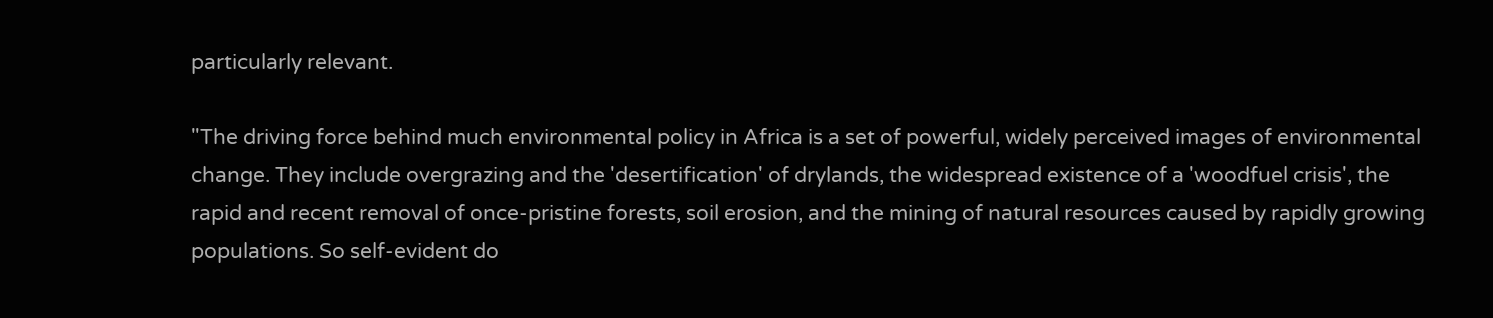particularly relevant.

"The driving force behind much environmental policy in Africa is a set of powerful, widely perceived images of environmental change. They include overgrazing and the 'desertification' of drylands, the widespread existence of a 'woodfuel crisis', the rapid and recent removal of once-pristine forests, soil erosion, and the mining of natural resources caused by rapidly growing populations. So self-evident do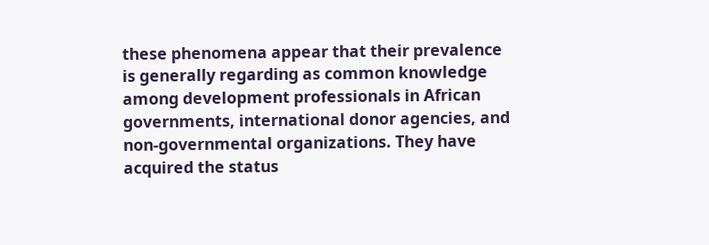these phenomena appear that their prevalence is generally regarding as common knowledge among development professionals in African governments, international donor agencies, and non-governmental organizations. They have acquired the status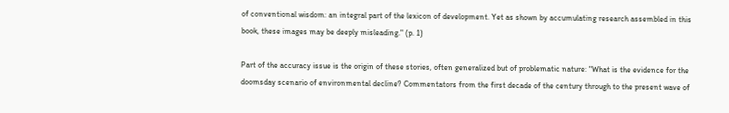of conventional wisdom: an integral part of the lexicon of development. Yet as shown by accumulating research assembled in this book, these images may be deeply misleading." (p. 1)

Part of the accuracy issue is the origin of these stories, often generalized but of problematic nature: "What is the evidence for the doomsday scenario of environmental decline? Commentators from the first decade of the century through to the present wave of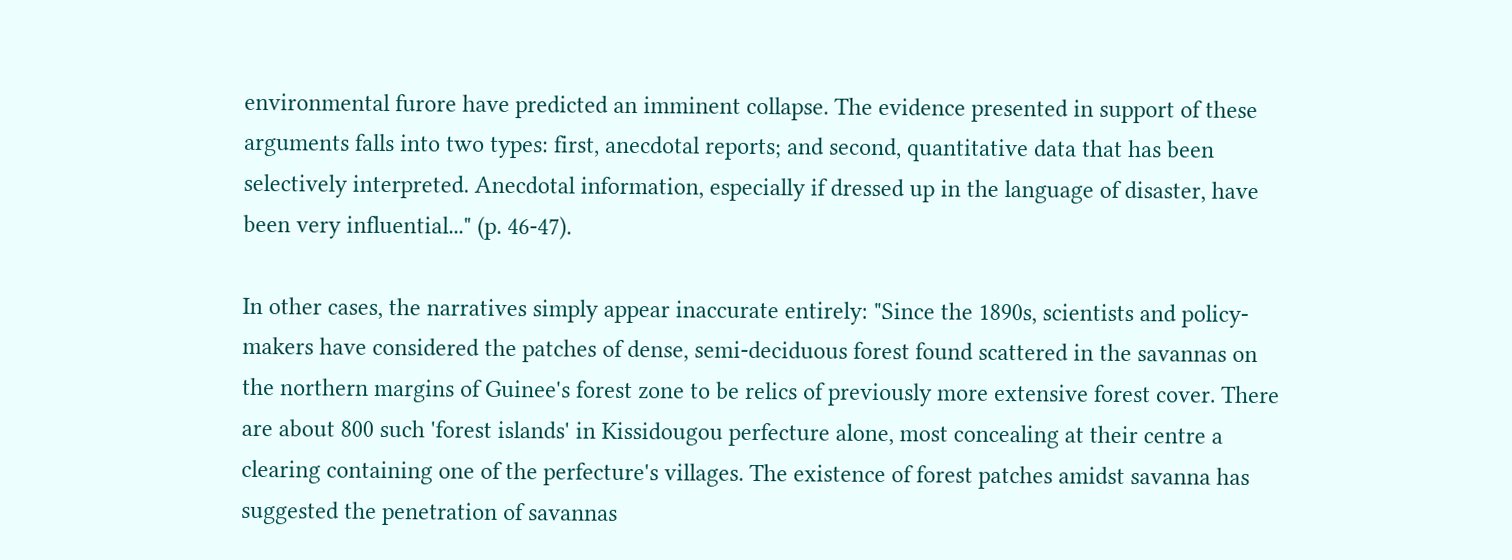environmental furore have predicted an imminent collapse. The evidence presented in support of these arguments falls into two types: first, anecdotal reports; and second, quantitative data that has been selectively interpreted. Anecdotal information, especially if dressed up in the language of disaster, have been very influential..." (p. 46-47).

In other cases, the narratives simply appear inaccurate entirely: "Since the 1890s, scientists and policy-makers have considered the patches of dense, semi-deciduous forest found scattered in the savannas on the northern margins of Guinee's forest zone to be relics of previously more extensive forest cover. There are about 800 such 'forest islands' in Kissidougou perfecture alone, most concealing at their centre a clearing containing one of the perfecture's villages. The existence of forest patches amidst savanna has suggested the penetration of savannas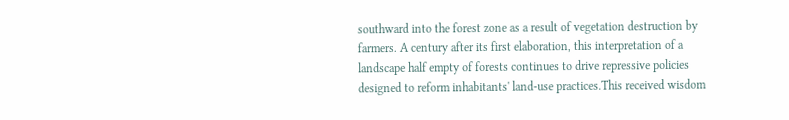southward into the forest zone as a result of vegetation destruction by farmers. A century after its first elaboration, this interpretation of a landscape half empty of forests continues to drive repressive policies designed to reform inhabitants' land-use practices.This received wisdom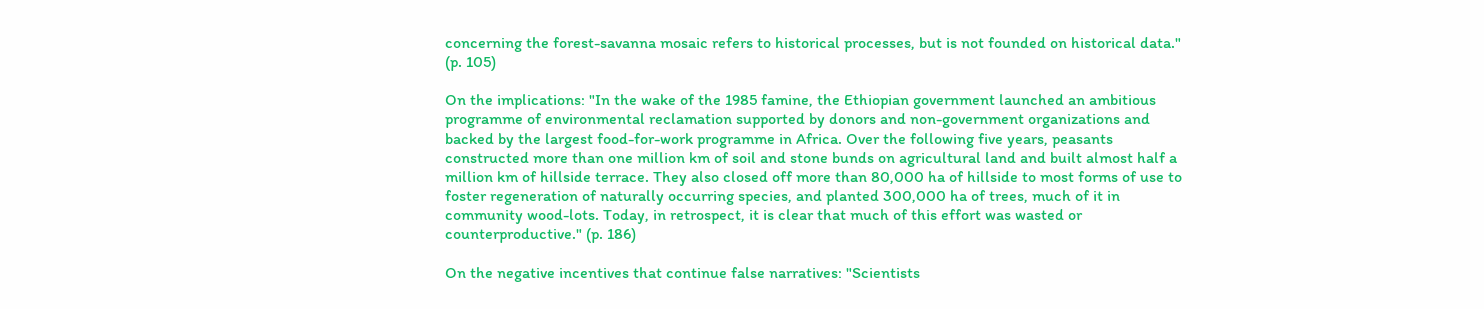concerning the forest-savanna mosaic refers to historical processes, but is not founded on historical data." (p. 105)

On the implications: "In the wake of the 1985 famine, the Ethiopian government launched an ambitious programme of environmental reclamation supported by donors and non-government organizations and backed by the largest food-for-work programme in Africa. Over the following five years, peasants constructed more than one million km of soil and stone bunds on agricultural land and built almost half a million km of hillside terrace. They also closed off more than 80,000 ha of hillside to most forms of use to foster regeneration of naturally occurring species, and planted 300,000 ha of trees, much of it in community wood-lots. Today, in retrospect, it is clear that much of this effort was wasted or counterproductive." (p. 186)

On the negative incentives that continue false narratives: "Scientists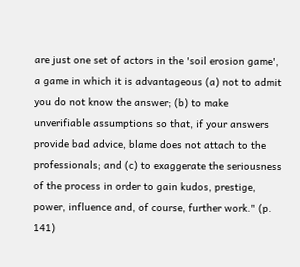are just one set of actors in the 'soil erosion game', a game in which it is advantageous (a) not to admit you do not know the answer; (b) to make unverifiable assumptions so that, if your answers provide bad advice, blame does not attach to the professionals; and (c) to exaggerate the seriousness of the process in order to gain kudos, prestige, power, influence and, of course, further work." (p. 141)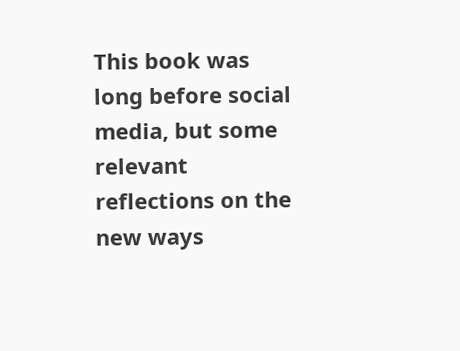This book was long before social media, but some relevant reflections on the new ways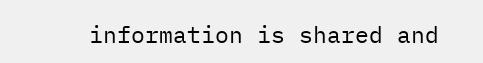information is shared and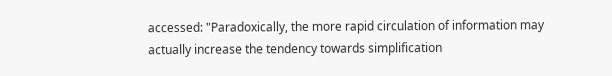accessed: "Paradoxically, the more rapid circulation of information may actually increase the tendency towards simplification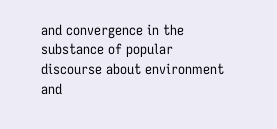and convergence in the substance of popular discourse about environment and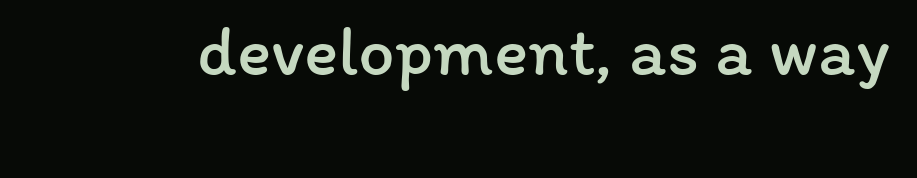development, as a way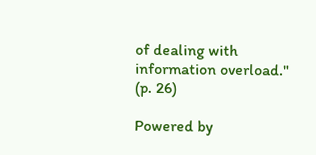of dealing with information overload." (p. 26)

Powered by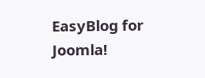EasyBlog for Joomla!